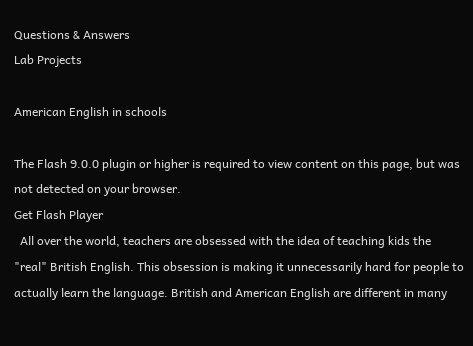Questions & Answers
Lab Projects

American English in schools

The Flash 9.0.0 plugin or higher is required to view content on this page, but was not detected on your browser.
Get Flash Player
  All over the world, teachers are obsessed with the idea of teaching kids the "real" British English. This obsession is making it unnecessarily hard for people to actually learn the language. British and American English are different in many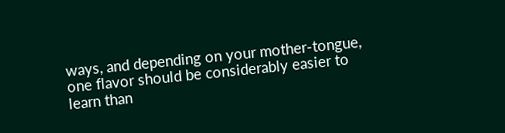ways, and depending on your mother-tongue, one flavor should be considerably easier to learn than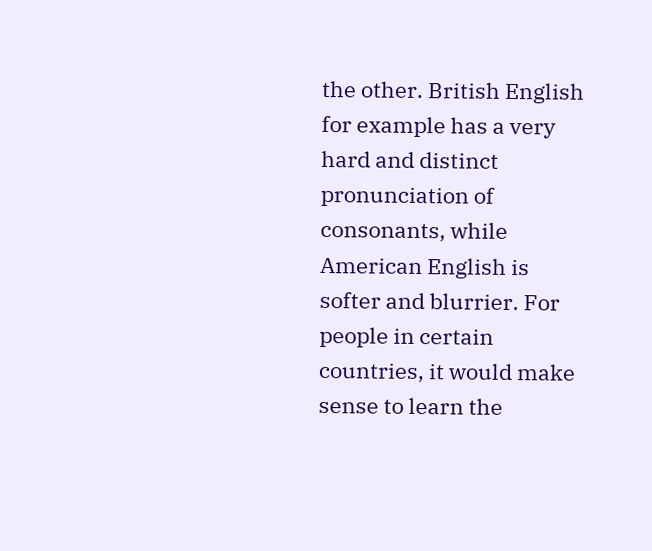the other. British English for example has a very hard and distinct pronunciation of consonants, while American English is softer and blurrier. For people in certain countries, it would make sense to learn the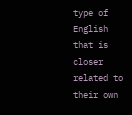type of English that is closer related to their own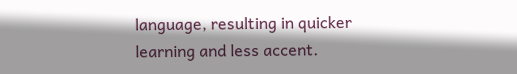language, resulting in quicker learning and less accent.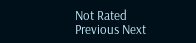Not Rated
Previous Next